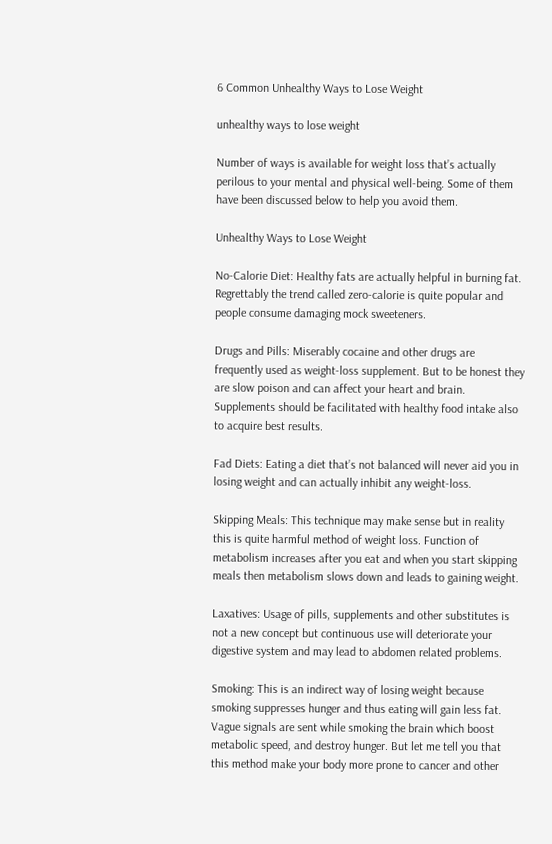6 Common Unhealthy Ways to Lose Weight

unhealthy ways to lose weight

Number of ways is available for weight loss that’s actually perilous to your mental and physical well-being. Some of them have been discussed below to help you avoid them.

Unhealthy Ways to Lose Weight

No-Calorie Diet: Healthy fats are actually helpful in burning fat. Regrettably the trend called zero-calorie is quite popular and people consume damaging mock sweeteners.

Drugs and Pills: Miserably cocaine and other drugs are frequently used as weight-loss supplement. But to be honest they are slow poison and can affect your heart and brain. Supplements should be facilitated with healthy food intake also to acquire best results.

Fad Diets: Eating a diet that’s not balanced will never aid you in losing weight and can actually inhibit any weight-loss.

Skipping Meals: This technique may make sense but in reality this is quite harmful method of weight loss. Function of metabolism increases after you eat and when you start skipping meals then metabolism slows down and leads to gaining weight.

Laxatives: Usage of pills, supplements and other substitutes is not a new concept but continuous use will deteriorate your digestive system and may lead to abdomen related problems.

Smoking: This is an indirect way of losing weight because smoking suppresses hunger and thus eating will gain less fat. Vague signals are sent while smoking the brain which boost metabolic speed, and destroy hunger. But let me tell you that this method make your body more prone to cancer and other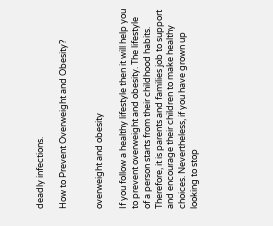deadly infections.

How to Prevent Overweight and Obesity?


overweight and obesity

If you follow a healthy lifestyle then it will help you to prevent overweight and obesity. The lifestyle of a person starts from their childhood habits. Therefore, it is parents and families job to support and encourage their children to make healthy choices. Nevertheless, if you have grown up looking to stop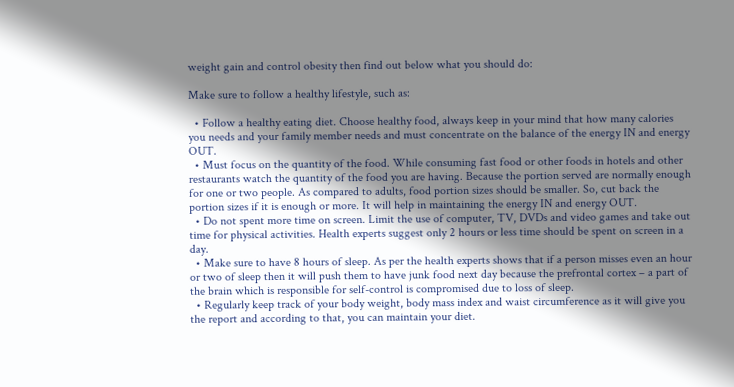weight gain and control obesity then find out below what you should do:

Make sure to follow a healthy lifestyle, such as:

  • Follow a healthy eating diet. Choose healthy food, always keep in your mind that how many calories you needs and your family member needs and must concentrate on the balance of the energy IN and energy OUT.
  • Must focus on the quantity of the food. While consuming fast food or other foods in hotels and other restaurants watch the quantity of the food you are having. Because the portion served are normally enough for one or two people. As compared to adults, food portion sizes should be smaller. So, cut back the portion sizes if it is enough or more. It will help in maintaining the energy IN and energy OUT.
  • Do not spent more time on screen. Limit the use of computer, TV, DVDs and video games and take out time for physical activities. Health experts suggest only 2 hours or less time should be spent on screen in a day.
  • Make sure to have 8 hours of sleep. As per the health experts shows that if a person misses even an hour or two of sleep then it will push them to have junk food next day because the prefrontal cortex – a part of the brain which is responsible for self-control is compromised due to loss of sleep.
  • Regularly keep track of your body weight, body mass index and waist circumference as it will give you the report and according to that, you can maintain your diet.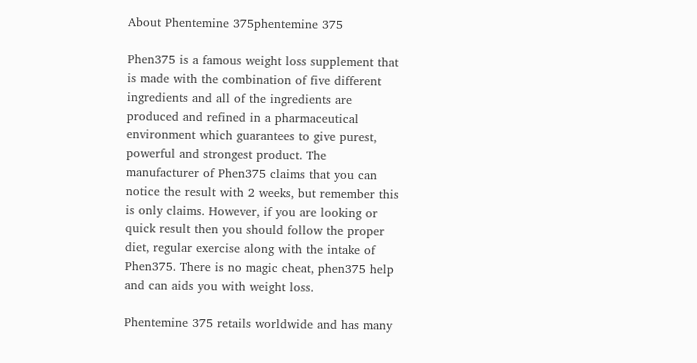About Phentemine 375phentemine 375

Phen375 is a famous weight loss supplement that is made with the combination of five different ingredients and all of the ingredients are produced and refined in a pharmaceutical environment which guarantees to give purest, powerful and strongest product. The manufacturer of Phen375 claims that you can notice the result with 2 weeks, but remember this is only claims. However, if you are looking or quick result then you should follow the proper diet, regular exercise along with the intake of Phen375. There is no magic cheat, phen375 help and can aids you with weight loss.

Phentemine 375 retails worldwide and has many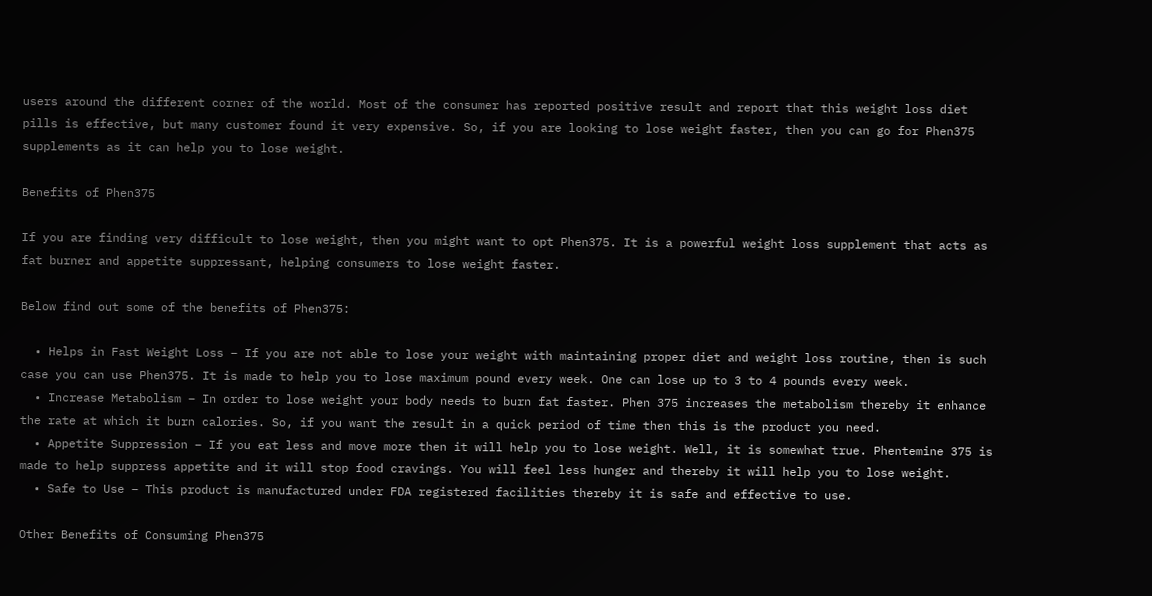users around the different corner of the world. Most of the consumer has reported positive result and report that this weight loss diet pills is effective, but many customer found it very expensive. So, if you are looking to lose weight faster, then you can go for Phen375 supplements as it can help you to lose weight.

Benefits of Phen375

If you are finding very difficult to lose weight, then you might want to opt Phen375. It is a powerful weight loss supplement that acts as fat burner and appetite suppressant, helping consumers to lose weight faster.

Below find out some of the benefits of Phen375:

  • Helps in Fast Weight Loss – If you are not able to lose your weight with maintaining proper diet and weight loss routine, then is such case you can use Phen375. It is made to help you to lose maximum pound every week. One can lose up to 3 to 4 pounds every week.
  • Increase Metabolism – In order to lose weight your body needs to burn fat faster. Phen 375 increases the metabolism thereby it enhance the rate at which it burn calories. So, if you want the result in a quick period of time then this is the product you need.
  • Appetite Suppression – If you eat less and move more then it will help you to lose weight. Well, it is somewhat true. Phentemine 375 is made to help suppress appetite and it will stop food cravings. You will feel less hunger and thereby it will help you to lose weight.
  • Safe to Use – This product is manufactured under FDA registered facilities thereby it is safe and effective to use.

Other Benefits of Consuming Phen375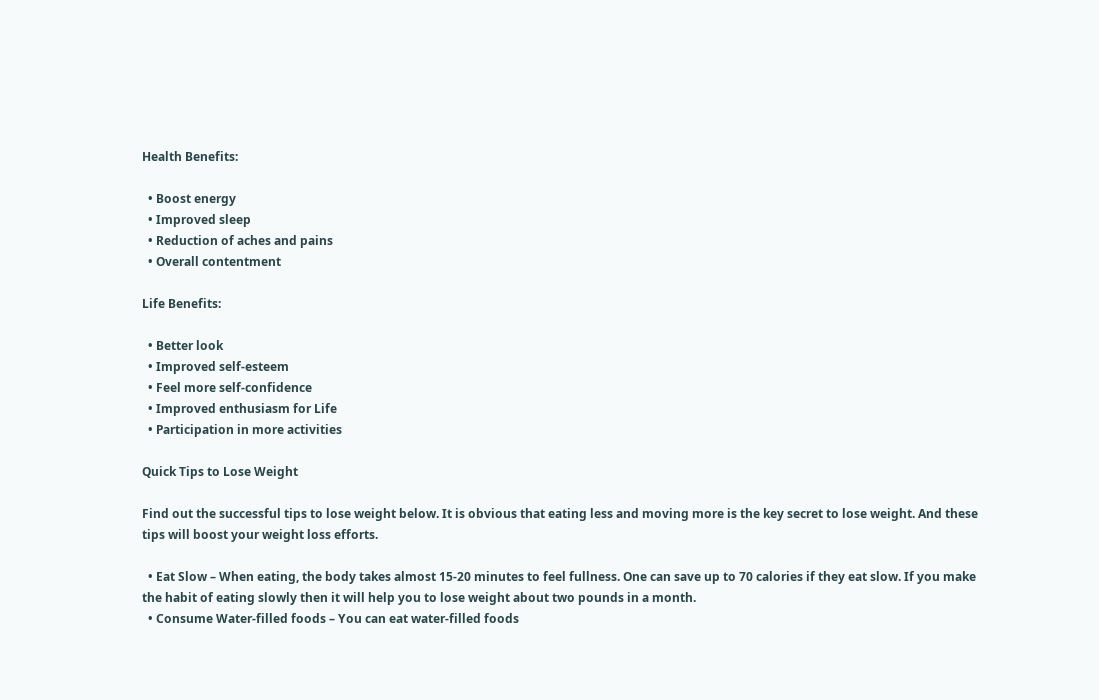Health Benefits:

  • Boost energy
  • Improved sleep
  • Reduction of aches and pains
  • Overall contentment

Life Benefits:

  • Better look
  • Improved self-esteem
  • Feel more self-confidence
  • Improved enthusiasm for Life
  • Participation in more activities

Quick Tips to Lose Weight

Find out the successful tips to lose weight below. It is obvious that eating less and moving more is the key secret to lose weight. And these tips will boost your weight loss efforts.

  • Eat Slow – When eating, the body takes almost 15-20 minutes to feel fullness. One can save up to 70 calories if they eat slow. If you make the habit of eating slowly then it will help you to lose weight about two pounds in a month.
  • Consume Water-filled foods – You can eat water-filled foods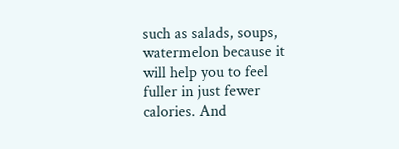such as salads, soups, watermelon because it will help you to feel fuller in just fewer calories. And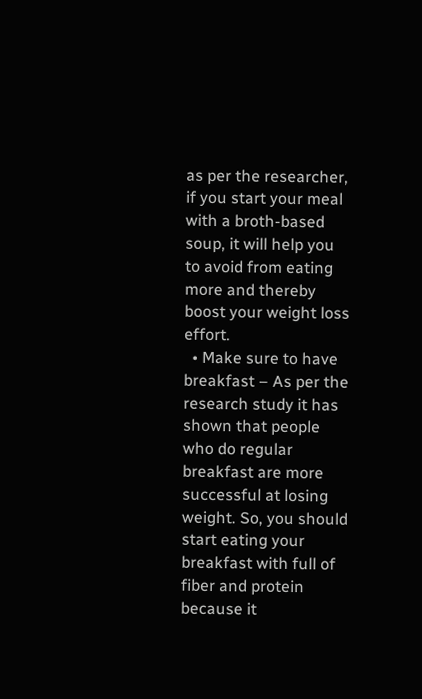as per the researcher, if you start your meal with a broth-based soup, it will help you to avoid from eating more and thereby boost your weight loss effort.
  • Make sure to have breakfast – As per the research study it has shown that people who do regular breakfast are more successful at losing weight. So, you should start eating your breakfast with full of fiber and protein because it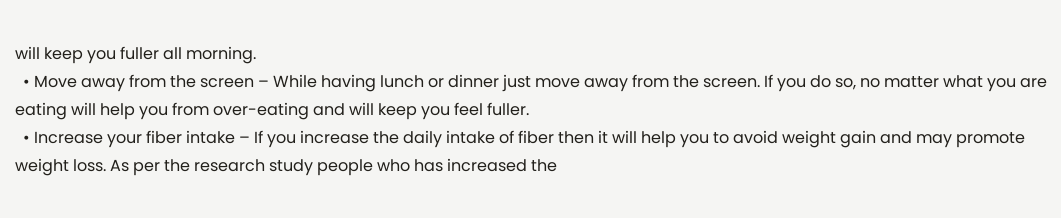will keep you fuller all morning.
  • Move away from the screen – While having lunch or dinner just move away from the screen. If you do so, no matter what you are eating will help you from over-eating and will keep you feel fuller.
  • Increase your fiber intake – If you increase the daily intake of fiber then it will help you to avoid weight gain and may promote weight loss. As per the research study people who has increased the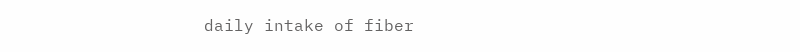daily intake of fiber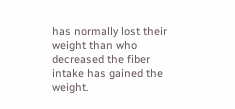has normally lost their weight than who decreased the fiber intake has gained the weight.